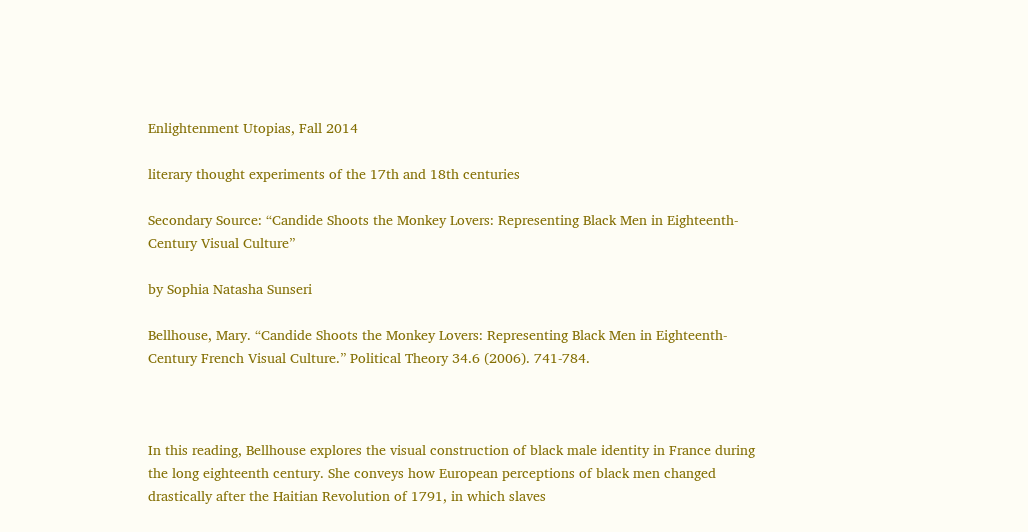Enlightenment Utopias, Fall 2014

literary thought experiments of the 17th and 18th centuries

Secondary Source: “Candide Shoots the Monkey Lovers: Representing Black Men in Eighteenth-Century Visual Culture”

by Sophia Natasha Sunseri

Bellhouse, Mary. “Candide Shoots the Monkey Lovers: Representing Black Men in Eighteenth-Century French Visual Culture.” Political Theory 34.6 (2006). 741-784.



In this reading, Bellhouse explores the visual construction of black male identity in France during the long eighteenth century. She conveys how European perceptions of black men changed drastically after the Haitian Revolution of 1791, in which slaves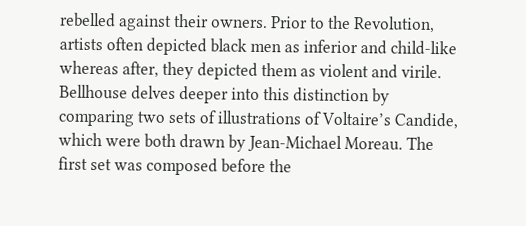rebelled against their owners. Prior to the Revolution, artists often depicted black men as inferior and child-like whereas after, they depicted them as violent and virile. Bellhouse delves deeper into this distinction by comparing two sets of illustrations of Voltaire’s Candide, which were both drawn by Jean-Michael Moreau. The first set was composed before the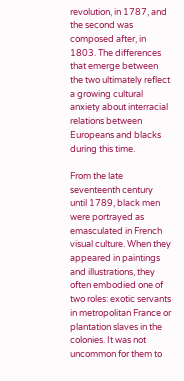revolution, in 1787, and the second was composed after, in 1803. The differences that emerge between the two ultimately reflect a growing cultural anxiety about interracial relations between Europeans and blacks during this time.

From the late seventeenth century until 1789, black men were portrayed as emasculated in French visual culture. When they appeared in paintings and illustrations, they often embodied one of two roles: exotic servants in metropolitan France or plantation slaves in the colonies. It was not uncommon for them to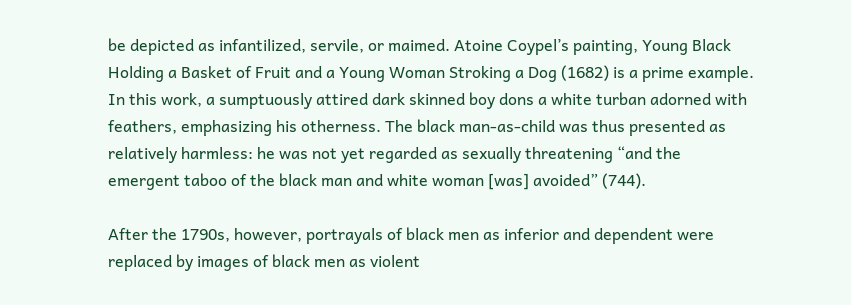be depicted as infantilized, servile, or maimed. Atoine Coypel’s painting, Young Black Holding a Basket of Fruit and a Young Woman Stroking a Dog (1682) is a prime example. In this work, a sumptuously attired dark skinned boy dons a white turban adorned with feathers, emphasizing his otherness. The black man-as-child was thus presented as relatively harmless: he was not yet regarded as sexually threatening “and the emergent taboo of the black man and white woman [was] avoided” (744).

After the 1790s, however, portrayals of black men as inferior and dependent were replaced by images of black men as violent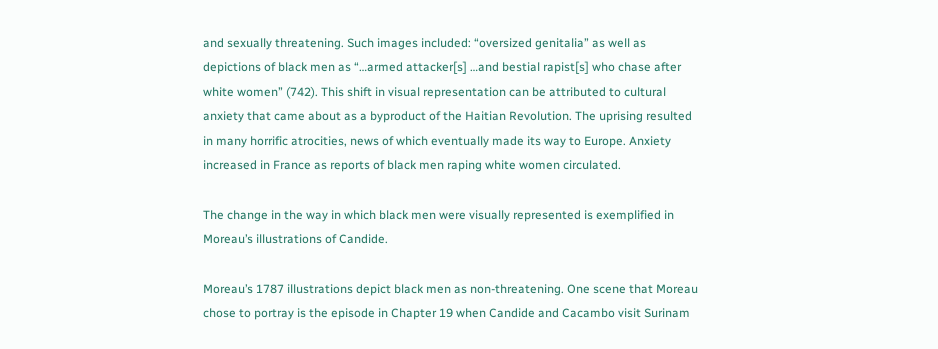and sexually threatening. Such images included: “oversized genitalia” as well as depictions of black men as “…armed attacker[s] …and bestial rapist[s] who chase after white women” (742). This shift in visual representation can be attributed to cultural anxiety that came about as a byproduct of the Haitian Revolution. The uprising resulted in many horrific atrocities, news of which eventually made its way to Europe. Anxiety increased in France as reports of black men raping white women circulated.

The change in the way in which black men were visually represented is exemplified in Moreau’s illustrations of Candide.

Moreau’s 1787 illustrations depict black men as non-threatening. One scene that Moreau chose to portray is the episode in Chapter 19 when Candide and Cacambo visit Surinam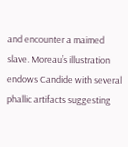and encounter a maimed slave. Moreau’s illustration endows Candide with several phallic artifacts suggesting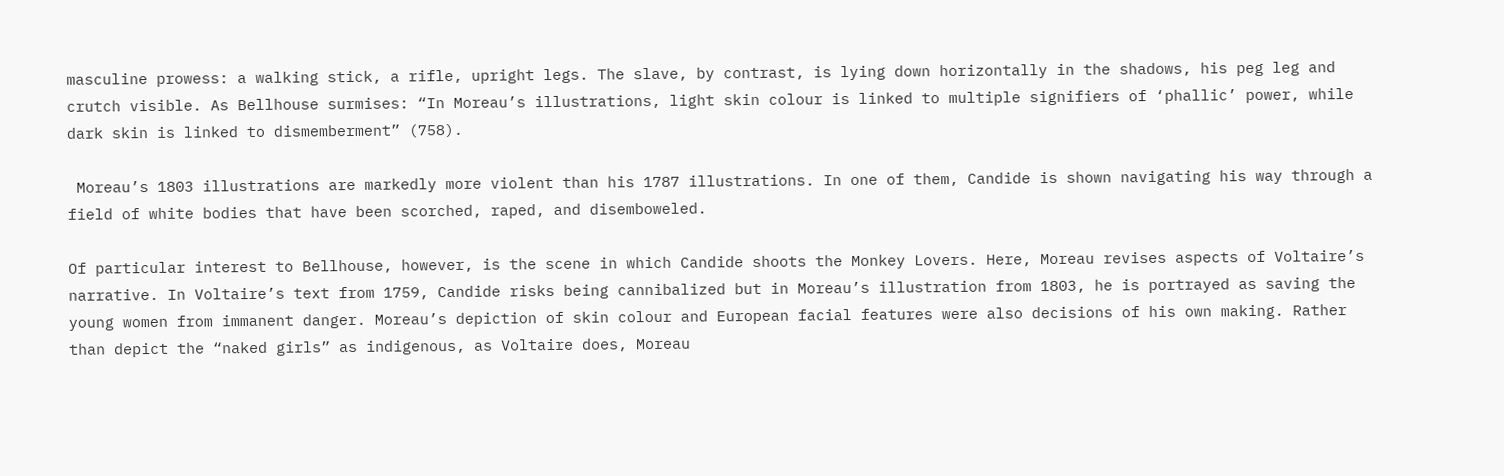masculine prowess: a walking stick, a rifle, upright legs. The slave, by contrast, is lying down horizontally in the shadows, his peg leg and crutch visible. As Bellhouse surmises: “In Moreau’s illustrations, light skin colour is linked to multiple signifiers of ‘phallic’ power, while dark skin is linked to dismemberment” (758).

 Moreau’s 1803 illustrations are markedly more violent than his 1787 illustrations. In one of them, Candide is shown navigating his way through a field of white bodies that have been scorched, raped, and disemboweled.

Of particular interest to Bellhouse, however, is the scene in which Candide shoots the Monkey Lovers. Here, Moreau revises aspects of Voltaire’s narrative. In Voltaire’s text from 1759, Candide risks being cannibalized but in Moreau’s illustration from 1803, he is portrayed as saving the young women from immanent danger. Moreau’s depiction of skin colour and European facial features were also decisions of his own making. Rather than depict the “naked girls” as indigenous, as Voltaire does, Moreau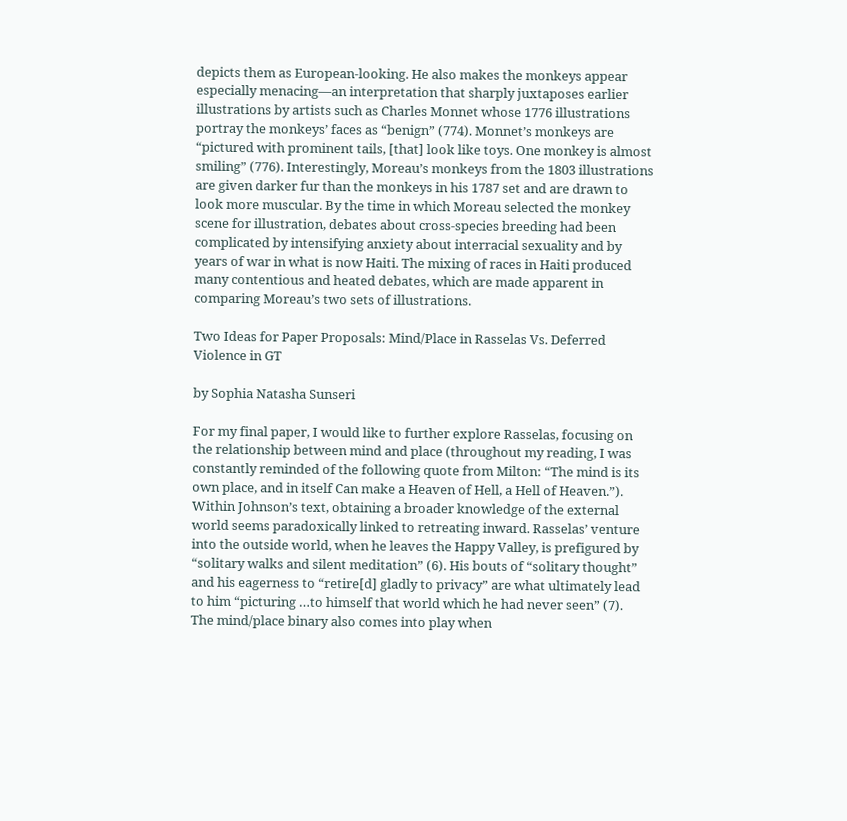depicts them as European-looking. He also makes the monkeys appear especially menacing—an interpretation that sharply juxtaposes earlier illustrations by artists such as Charles Monnet whose 1776 illustrations portray the monkeys’ faces as “benign” (774). Monnet’s monkeys are “pictured with prominent tails, [that] look like toys. One monkey is almost smiling” (776). Interestingly, Moreau’s monkeys from the 1803 illustrations are given darker fur than the monkeys in his 1787 set and are drawn to look more muscular. By the time in which Moreau selected the monkey scene for illustration, debates about cross-species breeding had been complicated by intensifying anxiety about interracial sexuality and by years of war in what is now Haiti. The mixing of races in Haiti produced many contentious and heated debates, which are made apparent in comparing Moreau’s two sets of illustrations.

Two Ideas for Paper Proposals: Mind/Place in Rasselas Vs. Deferred Violence in GT

by Sophia Natasha Sunseri

For my final paper, I would like to further explore Rasselas, focusing on the relationship between mind and place (throughout my reading, I was constantly reminded of the following quote from Milton: “The mind is its own place, and in itself Can make a Heaven of Hell, a Hell of Heaven.”). Within Johnson’s text, obtaining a broader knowledge of the external world seems paradoxically linked to retreating inward. Rasselas’ venture into the outside world, when he leaves the Happy Valley, is prefigured by “solitary walks and silent meditation” (6). His bouts of “solitary thought” and his eagerness to “retire[d] gladly to privacy” are what ultimately lead to him “picturing …to himself that world which he had never seen” (7).
The mind/place binary also comes into play when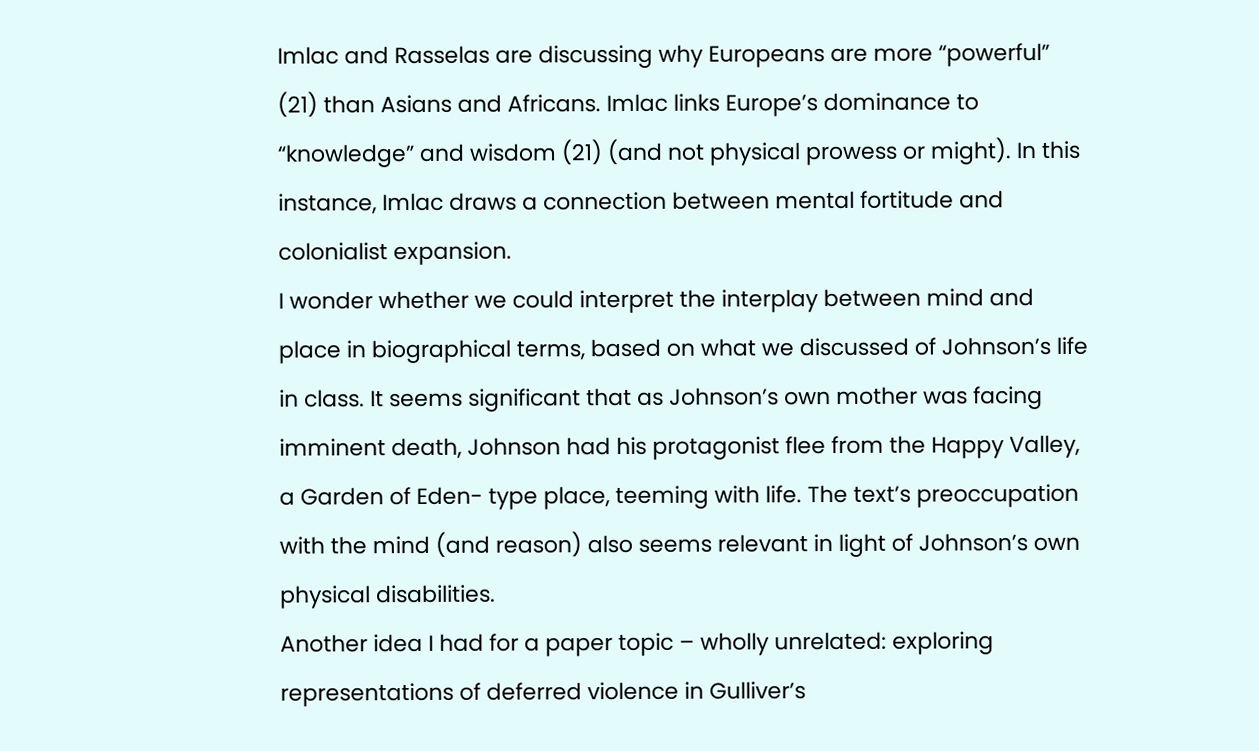Imlac and Rasselas are discussing why Europeans are more “powerful” (21) than Asians and Africans. Imlac links Europe’s dominance to “knowledge” and wisdom (21) (and not physical prowess or might). In this instance, Imlac draws a connection between mental fortitude and colonialist expansion.
I wonder whether we could interpret the interplay between mind and place in biographical terms, based on what we discussed of Johnson’s life in class. It seems significant that as Johnson’s own mother was facing imminent death, Johnson had his protagonist flee from the Happy Valley, a Garden of Eden- type place, teeming with life. The text’s preoccupation with the mind (and reason) also seems relevant in light of Johnson’s own physical disabilities.
Another idea I had for a paper topic – wholly unrelated: exploring representations of deferred violence in Gulliver’s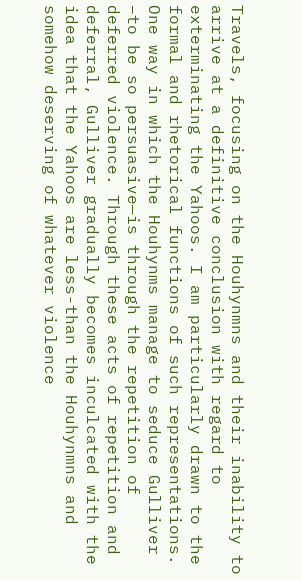Travels, focusing on the Houhynmns and their inability to arrive at a definitive conclusion with regard to exterminating the Yahoos. I am particularly drawn to the formal and rhetorical functions of such representations. One way in which the Houhynms manage to seduce Gulliver –to be so persuasive—is through the repetition of deferred violence. Through these acts of repetition and deferral, Gulliver gradually becomes inculcated with the idea that the Yahoos are less-than the Houhynmns and somehow deserving of whatever violence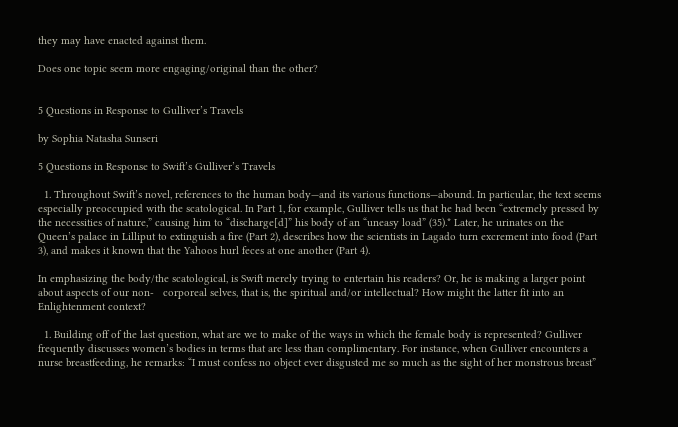they may have enacted against them.

Does one topic seem more engaging/original than the other?


5 Questions in Response to Gulliver’s Travels

by Sophia Natasha Sunseri

5 Questions in Response to Swift’s Gulliver’s Travels

  1. Throughout Swift’s novel, references to the human body—and its various functions—abound. In particular, the text seems especially preoccupied with the scatological. In Part 1, for example, Gulliver tells us that he had been “extremely pressed by the necessities of nature,” causing him to “discharge[d]” his body of an “uneasy load” (35).* Later, he urinates on the Queen’s palace in Lilliput to extinguish a fire (Part 2), describes how the scientists in Lagado turn excrement into food (Part 3), and makes it known that the Yahoos hurl feces at one another (Part 4).

In emphasizing the body/the scatological, is Swift merely trying to entertain his readers? Or, he is making a larger point about aspects of our non-   corporeal selves, that is, the spiritual and/or intellectual? How might the latter fit into an Enlightenment context?

  1. Building off of the last question, what are we to make of the ways in which the female body is represented? Gulliver frequently discusses women’s bodies in terms that are less than complimentary. For instance, when Gulliver encounters a nurse breastfeeding, he remarks: “I must confess no object ever disgusted me so much as the sight of her monstrous breast”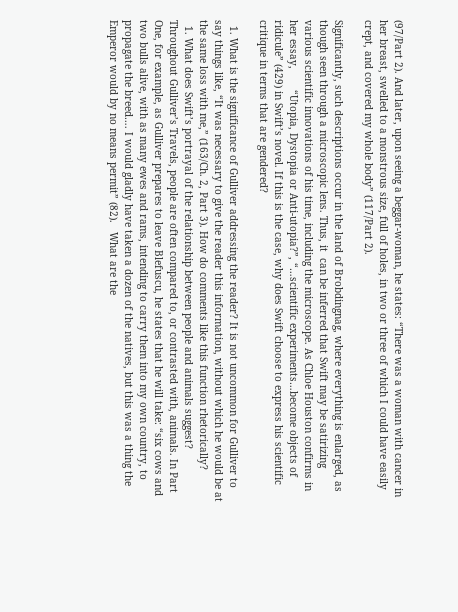(97/Part 2). And later, upon seeing a beggar-woman, he states: “There was a woman with cancer in her breast, swelled to a monstrous size, full of holes, in two or three of which I could have easily crept, and covered my whole body” (117/Part 2).

Significantly, such descriptions occur in the land of Brobdingnag, where everything is enlarged, as though seen through a microscopic lens. Thus, it  can be inferred that Swift may be satirizing various scientific innovations of his time, including the microscope. As Chloe Houston confirms in her essay,       “Utopia, Dystopia or Anti-utopia?”, “…scientific experiments…become objects of ridicule” (429) in Swift’s novel. If this is the case, why does Swift choose to express his scientific critique in terms that are gendered?

  1. What is the significance of Gulliver addressing the reader? It is not uncommon for Gulliver to say things like, “It was necessary to give the reader this information, without which he would be at the same loss with me,” (163/Ch. 2, Part 3). How do comments like this function rhetorically?
  1. What does Swift’s portrayal of the relationship between people and animals suggest? Throughout Gulliver’s Travels, people are often compared to, or contrasted with, animals. In Part One, for example, as Gulliver prepares to leave Blefuscu, he states that he will take: “six cows and two bulls alive, with as many ewes and rams, intending to carry them into my own country, to propagate the breed…. I would gladly have taken a dozen of the natives, but this was a thing the Emperor would by no means permit” (82).   What are the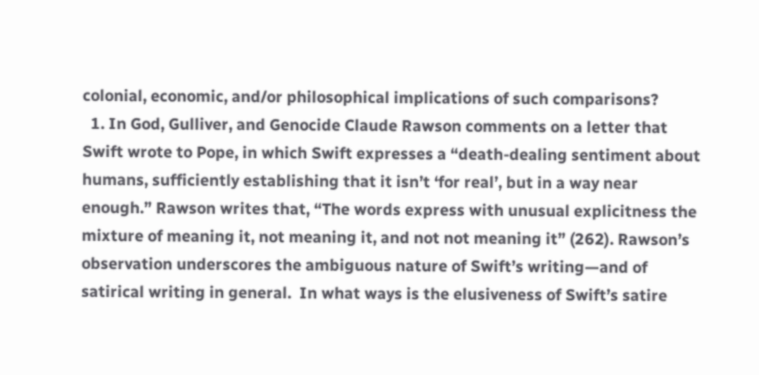colonial, economic, and/or philosophical implications of such comparisons?
  1. In God, Gulliver, and Genocide Claude Rawson comments on a letter that Swift wrote to Pope, in which Swift expresses a “death-dealing sentiment about humans, sufficiently establishing that it isn’t ‘for real’, but in a way near enough.” Rawson writes that, “The words express with unusual explicitness the mixture of meaning it, not meaning it, and not not meaning it” (262). Rawson’s observation underscores the ambiguous nature of Swift’s writing—and of satirical writing in general.  In what ways is the elusiveness of Swift’s satire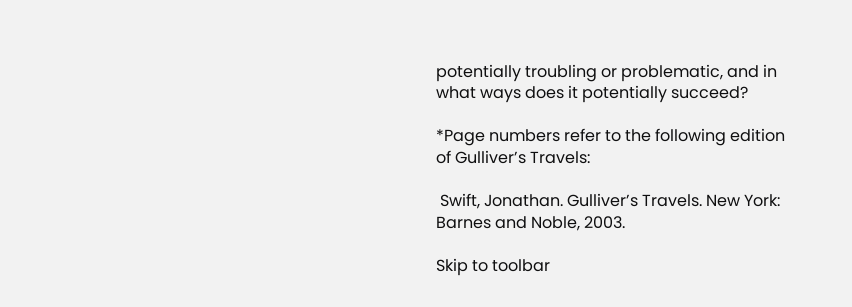potentially troubling or problematic, and in what ways does it potentially succeed?

*Page numbers refer to the following edition of Gulliver’s Travels:

 Swift, Jonathan. Gulliver’s Travels. New York: Barnes and Noble, 2003.

Skip to toolbar